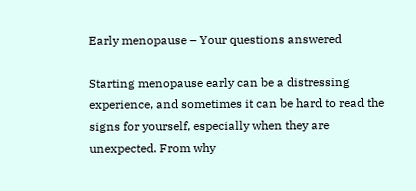Early menopause – Your questions answered

Starting menopause early can be a distressing experience, and sometimes it can be hard to read the signs for yourself, especially when they are unexpected. From why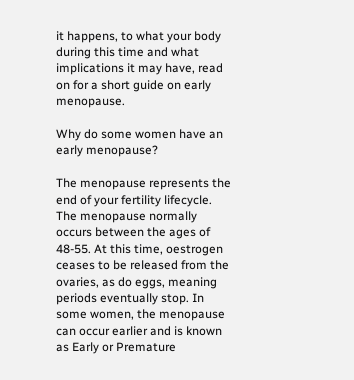it happens, to what your body during this time and what implications it may have, read on for a short guide on early menopause.

Why do some women have an early menopause?

The menopause represents the end of your fertility lifecycle. The menopause normally occurs between the ages of 48-55. At this time, oestrogen ceases to be released from the ovaries, as do eggs, meaning periods eventually stop. In some women, the menopause can occur earlier and is known as Early or Premature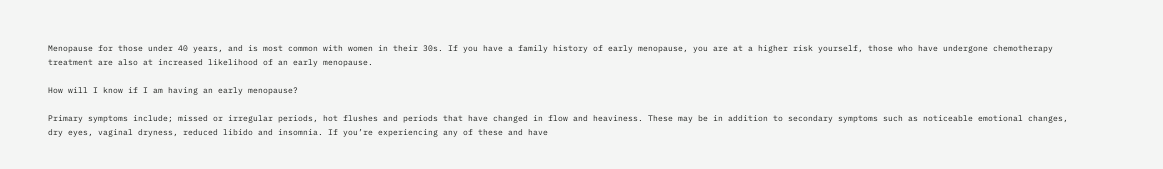Menopause for those under 40 years, and is most common with women in their 30s. If you have a family history of early menopause, you are at a higher risk yourself, those who have undergone chemotherapy treatment are also at increased likelihood of an early menopause.

How will I know if I am having an early menopause?

Primary symptoms include; missed or irregular periods, hot flushes and periods that have changed in flow and heaviness. These may be in addition to secondary symptoms such as noticeable emotional changes, dry eyes, vaginal dryness, reduced libido and insomnia. If you’re experiencing any of these and have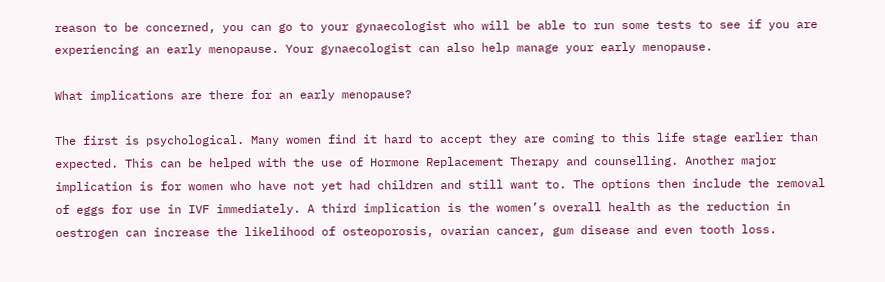reason to be concerned, you can go to your gynaecologist who will be able to run some tests to see if you are experiencing an early menopause. Your gynaecologist can also help manage your early menopause.

What implications are there for an early menopause?

The first is psychological. Many women find it hard to accept they are coming to this life stage earlier than expected. This can be helped with the use of Hormone Replacement Therapy and counselling. Another major implication is for women who have not yet had children and still want to. The options then include the removal of eggs for use in IVF immediately. A third implication is the women’s overall health as the reduction in oestrogen can increase the likelihood of osteoporosis, ovarian cancer, gum disease and even tooth loss.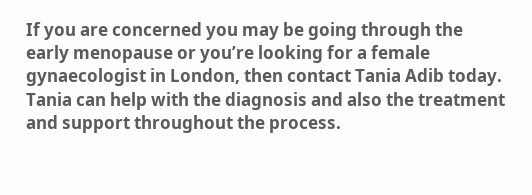If you are concerned you may be going through the early menopause or you’re looking for a female gynaecologist in London, then contact Tania Adib today. Tania can help with the diagnosis and also the treatment and support throughout the process.